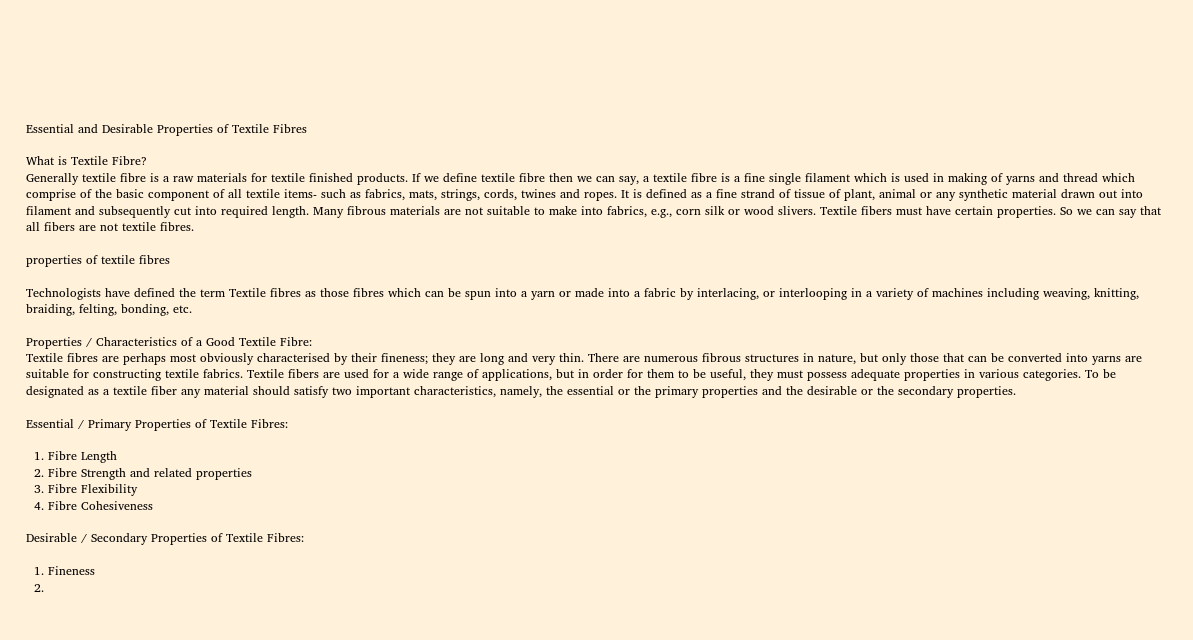Essential and Desirable Properties of Textile Fibres

What is Textile Fibre?
Generally textile fibre is a raw materials for textile finished products. If we define textile fibre then we can say, a textile fibre is a fine single filament which is used in making of yarns and thread which comprise of the basic component of all textile items- such as fabrics, mats, strings, cords, twines and ropes. It is defined as a fine strand of tissue of plant, animal or any synthetic material drawn out into filament and subsequently cut into required length. Many fibrous materials are not suitable to make into fabrics, e.g., corn silk or wood slivers. Textile fibers must have certain properties. So we can say that all fibers are not textile fibres.

properties of textile fibres

Technologists have defined the term Textile fibres as those fibres which can be spun into a yarn or made into a fabric by interlacing, or interlooping in a variety of machines including weaving, knitting, braiding, felting, bonding, etc.

Properties / Characteristics of a Good Textile Fibre:
Textile fibres are perhaps most obviously characterised by their fineness; they are long and very thin. There are numerous fibrous structures in nature, but only those that can be converted into yarns are suitable for constructing textile fabrics. Textile fibers are used for a wide range of applications, but in order for them to be useful, they must possess adequate properties in various categories. To be designated as a textile fiber any material should satisfy two important characteristics, namely, the essential or the primary properties and the desirable or the secondary properties.

Essential / Primary Properties of Textile Fibres:

  1. Fibre Length
  2. Fibre Strength and related properties
  3. Fibre Flexibility
  4. Fibre Cohesiveness

Desirable / Secondary Properties of Textile Fibres:

  1. Fineness
  2.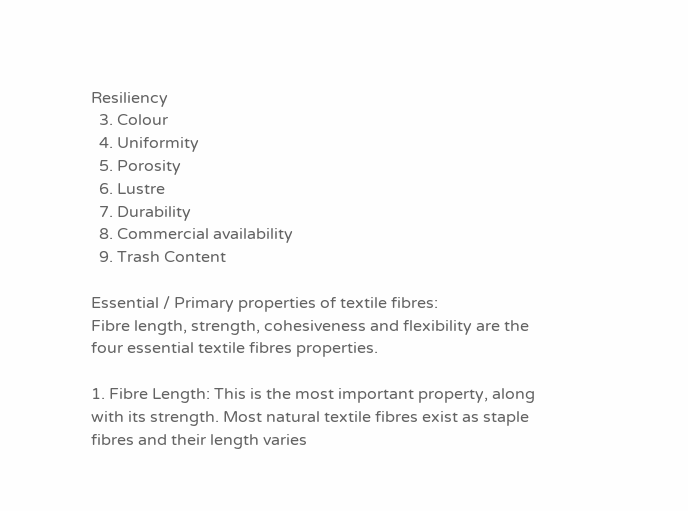Resiliency
  3. Colour
  4. Uniformity
  5. Porosity
  6. Lustre
  7. Durability
  8. Commercial availability
  9. Trash Content

Essential / Primary properties of textile fibres:
Fibre length, strength, cohesiveness and flexibility are the four essential textile fibres properties.

1. Fibre Length: This is the most important property, along with its strength. Most natural textile fibres exist as staple fibres and their length varies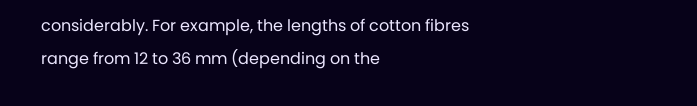considerably. For example, the lengths of cotton fibres range from 12 to 36 mm (depending on the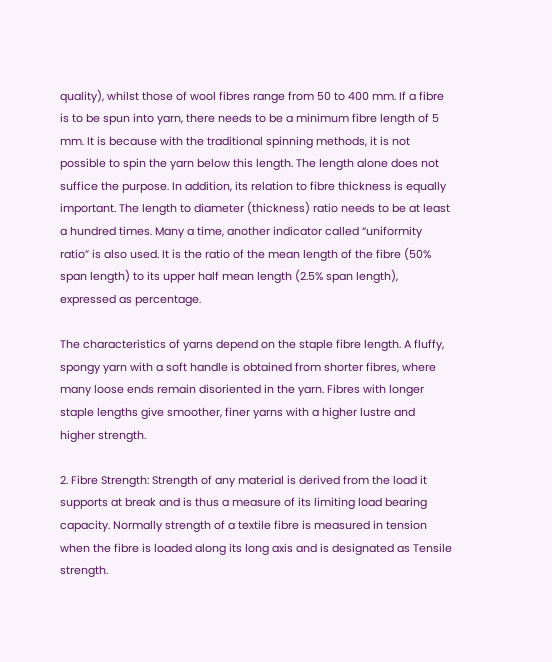quality), whilst those of wool fibres range from 50 to 400 mm. If a fibre is to be spun into yarn, there needs to be a minimum fibre length of 5 mm. It is because with the traditional spinning methods, it is not possible to spin the yarn below this length. The length alone does not suffice the purpose. In addition, its relation to fibre thickness is equally important. The length to diameter (thickness) ratio needs to be at least a hundred times. Many a time, another indicator called “uniformity ratio” is also used. It is the ratio of the mean length of the fibre (50% span length) to its upper half mean length (2.5% span length), expressed as percentage.

The characteristics of yarns depend on the staple fibre length. A fluffy, spongy yarn with a soft handle is obtained from shorter fibres, where many loose ends remain disoriented in the yarn. Fibres with longer staple lengths give smoother, finer yarns with a higher lustre and higher strength.

2. Fibre Strength: Strength of any material is derived from the load it supports at break and is thus a measure of its limiting load bearing capacity. Normally strength of a textile fibre is measured in tension when the fibre is loaded along its long axis and is designated as Tensile strength.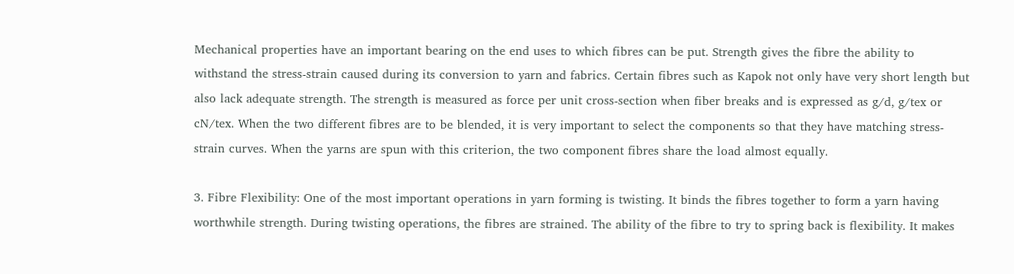Mechanical properties have an important bearing on the end uses to which fibres can be put. Strength gives the fibre the ability to withstand the stress-strain caused during its conversion to yarn and fabrics. Certain fibres such as Kapok not only have very short length but also lack adequate strength. The strength is measured as force per unit cross-section when fiber breaks and is expressed as g/d, g/tex or cN/tex. When the two different fibres are to be blended, it is very important to select the components so that they have matching stress-strain curves. When the yarns are spun with this criterion, the two component fibres share the load almost equally.

3. Fibre Flexibility: One of the most important operations in yarn forming is twisting. It binds the fibres together to form a yarn having worthwhile strength. During twisting operations, the fibres are strained. The ability of the fibre to try to spring back is flexibility. It makes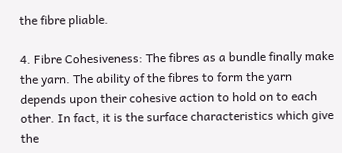the fibre pliable.

4. Fibre Cohesiveness: The fibres as a bundle finally make the yarn. The ability of the fibres to form the yarn depends upon their cohesive action to hold on to each other. In fact, it is the surface characteristics which give the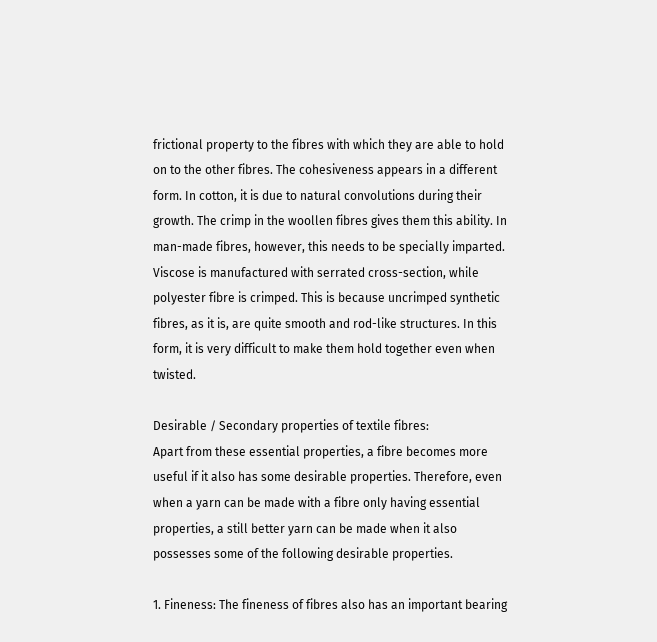frictional property to the fibres with which they are able to hold on to the other fibres. The cohesiveness appears in a different form. In cotton, it is due to natural convolutions during their growth. The crimp in the woollen fibres gives them this ability. In man-made fibres, however, this needs to be specially imparted. Viscose is manufactured with serrated cross-section, while polyester fibre is crimped. This is because uncrimped synthetic fibres, as it is, are quite smooth and rod-like structures. In this form, it is very difficult to make them hold together even when twisted.

Desirable / Secondary properties of textile fibres:
Apart from these essential properties, a fibre becomes more useful if it also has some desirable properties. Therefore, even when a yarn can be made with a fibre only having essential properties, a still better yarn can be made when it also possesses some of the following desirable properties.

1. Fineness: The fineness of fibres also has an important bearing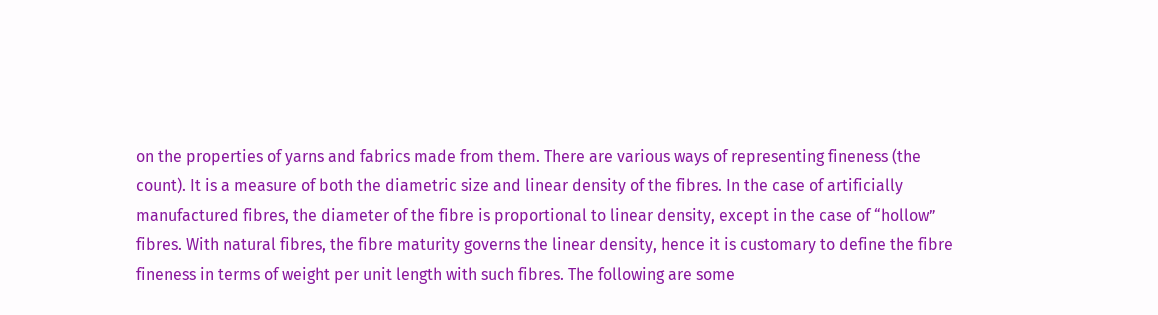on the properties of yarns and fabrics made from them. There are various ways of representing fineness (the count). It is a measure of both the diametric size and linear density of the fibres. In the case of artificially manufactured fibres, the diameter of the fibre is proportional to linear density, except in the case of “hollow” fibres. With natural fibres, the fibre maturity governs the linear density, hence it is customary to define the fibre fineness in terms of weight per unit length with such fibres. The following are some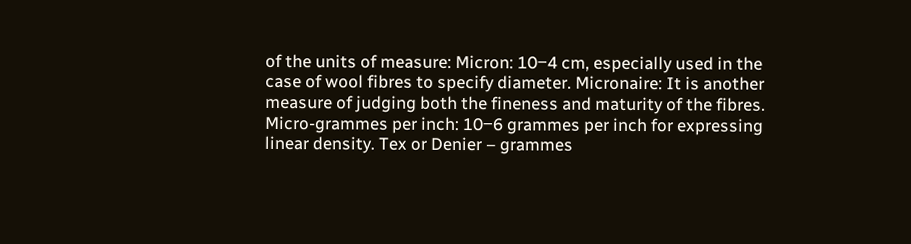of the units of measure: Micron: 10‒4 cm, especially used in the case of wool fibres to specify diameter. Micronaire: It is another measure of judging both the fineness and maturity of the fibres. Micro-grammes per inch: 10‒6 grammes per inch for expressing linear density. Tex or Denier – grammes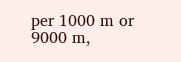per 1000 m or 9000 m,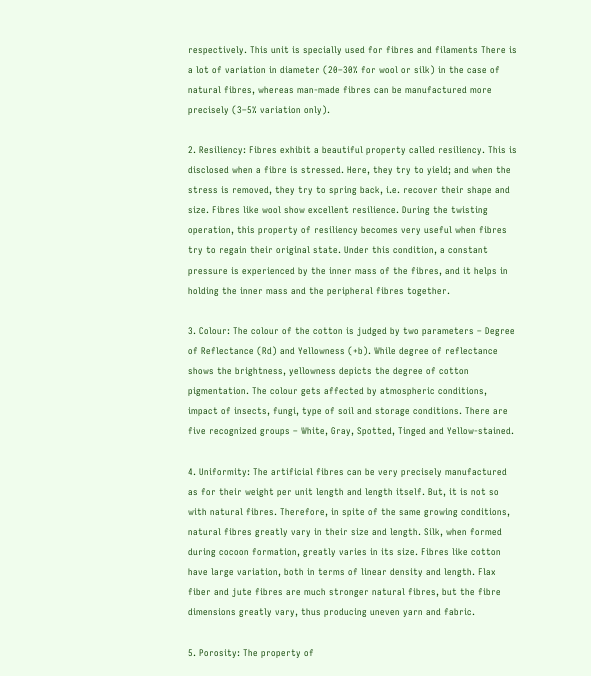respectively. This unit is specially used for fibres and filaments There is a lot of variation in diameter (20–30% for wool or silk) in the case of natural fibres, whereas man-made fibres can be manufactured more precisely (3–5% variation only).

2. Resiliency: Fibres exhibit a beautiful property called resiliency. This is disclosed when a fibre is stressed. Here, they try to yield; and when the stress is removed, they try to spring back, i.e. recover their shape and size. Fibres like wool show excellent resilience. During the twisting operation, this property of resiliency becomes very useful when fibres try to regain their original state. Under this condition, a constant pressure is experienced by the inner mass of the fibres, and it helps in holding the inner mass and the peripheral fibres together.

3. Colour: The colour of the cotton is judged by two parameters – Degree of Reflectance (Rd) and Yellowness (+b). While degree of reflectance shows the brightness, yellowness depicts the degree of cotton pigmentation. The colour gets affected by atmospheric conditions, impact of insects, fungi, type of soil and storage conditions. There are five recognized groups – White, Gray, Spotted, Tinged and Yellow-stained.

4. Uniformity: The artificial fibres can be very precisely manufactured as for their weight per unit length and length itself. But, it is not so with natural fibres. Therefore, in spite of the same growing conditions, natural fibres greatly vary in their size and length. Silk, when formed during cocoon formation, greatly varies in its size. Fibres like cotton have large variation, both in terms of linear density and length. Flax fiber and jute fibres are much stronger natural fibres, but the fibre dimensions greatly vary, thus producing uneven yarn and fabric.

5. Porosity: The property of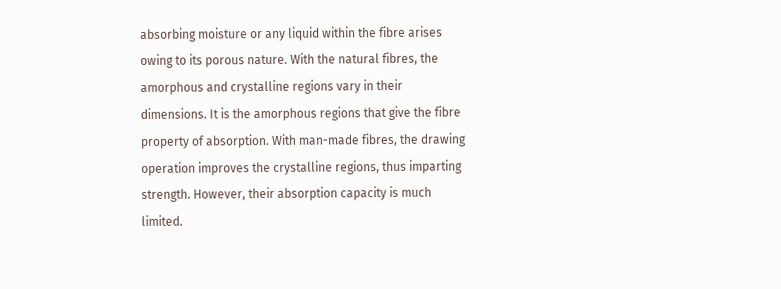absorbing moisture or any liquid within the fibre arises owing to its porous nature. With the natural fibres, the amorphous and crystalline regions vary in their dimensions. It is the amorphous regions that give the fibre property of absorption. With man-made fibres, the drawing operation improves the crystalline regions, thus imparting strength. However, their absorption capacity is much limited.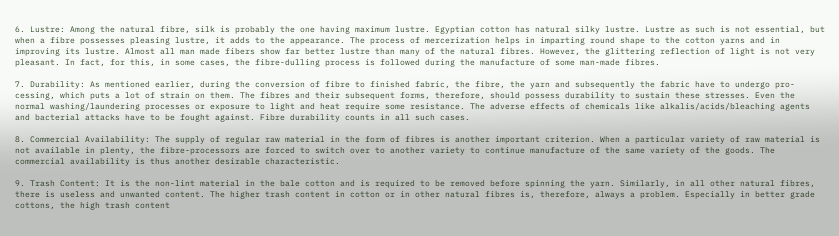6. Lustre: Among the natural fibre, silk is probably the one having maximum lustre. Egyptian cotton has natural silky lustre. Lustre as such is not essential, but when a fibre possesses pleasing lustre, it adds to the appearance. The process of mercerization helps in imparting round shape to the cotton yarns and in improving its lustre. Almost all man made fibers show far better lustre than many of the natural fibres. However, the glittering reflection of light is not very pleasant. In fact, for this, in some cases, the fibre-dulling process is followed during the manufacture of some man-made fibres.

7. Durability: As mentioned earlier, during the conversion of fibre to finished fabric, the fibre, the yarn and subsequently the fabric have to undergo pro-cessing, which puts a lot of strain on them. The fibres and their subsequent forms, therefore, should possess durability to sustain these stresses. Even the normal washing/laundering processes or exposure to light and heat require some resistance. The adverse effects of chemicals like alkalis/acids/bleaching agents and bacterial attacks have to be fought against. Fibre durability counts in all such cases.

8. Commercial Availability: The supply of regular raw material in the form of fibres is another important criterion. When a particular variety of raw material is not available in plenty, the fibre-processors are forced to switch over to another variety to continue manufacture of the same variety of the goods. The commercial availability is thus another desirable characteristic.

9. Trash Content: It is the non-lint material in the bale cotton and is required to be removed before spinning the yarn. Similarly, in all other natural fibres, there is useless and unwanted content. The higher trash content in cotton or in other natural fibres is, therefore, always a problem. Especially in better grade cottons, the high trash content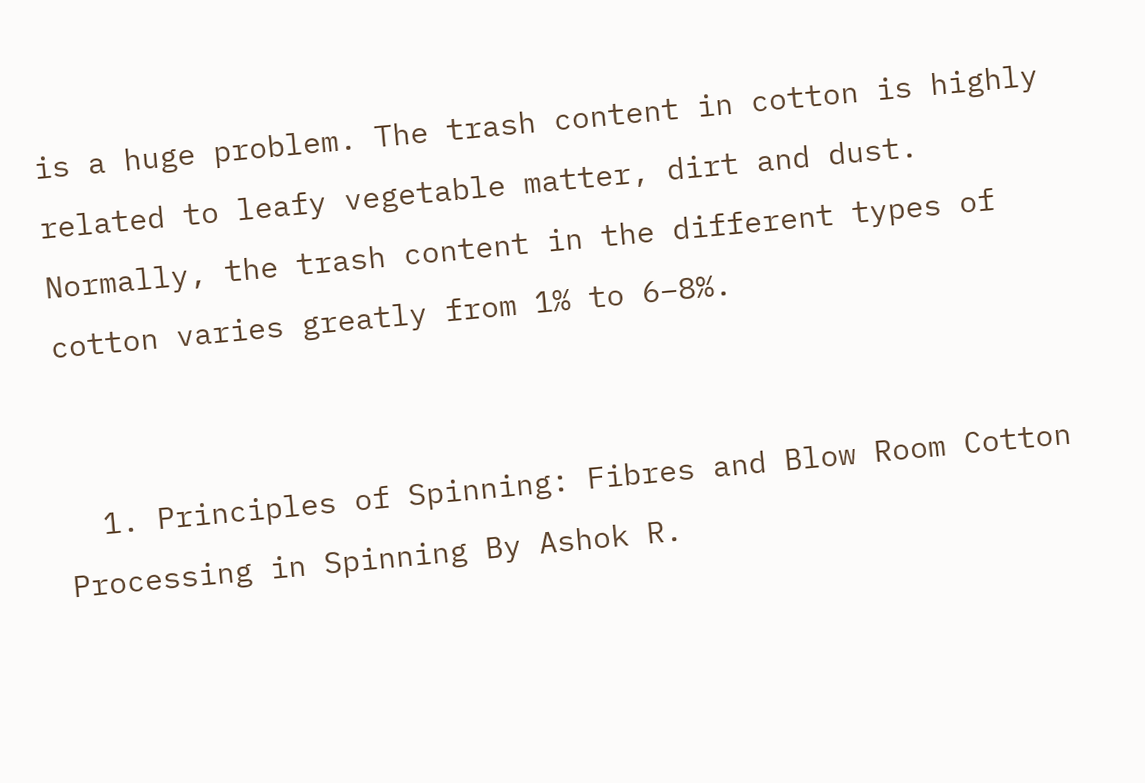is a huge problem. The trash content in cotton is highly related to leafy vegetable matter, dirt and dust. Normally, the trash content in the different types of cotton varies greatly from 1% to 6–8%.


  1. Principles of Spinning: Fibres and Blow Room Cotton Processing in Spinning By Ashok R.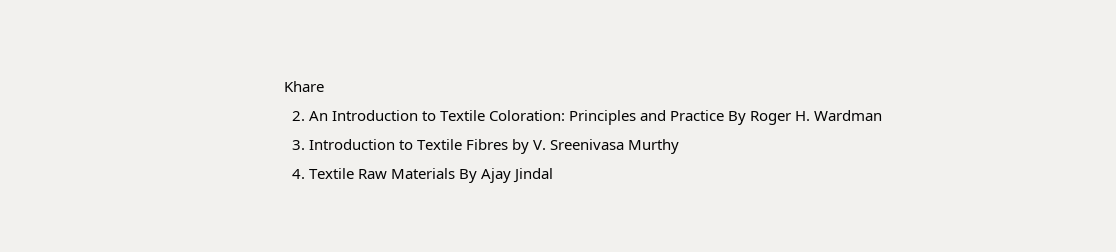Khare
  2. An Introduction to Textile Coloration: Principles and Practice By Roger H. Wardman
  3. Introduction to Textile Fibres by V. Sreenivasa Murthy
  4. Textile Raw Materials By Ajay Jindal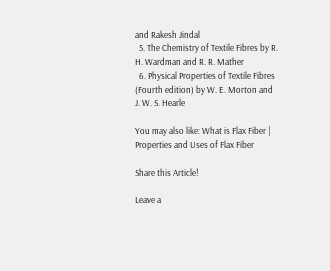and Rakesh Jindal
  5. The Chemistry of Textile Fibres by R. H. Wardman and R. R. Mather
  6. Physical Properties of Textile Fibres (Fourth edition) by W. E. Morton and J. W. S. Hearle

You may also like: What is Flax Fiber | Properties and Uses of Flax Fiber

Share this Article!

Leave a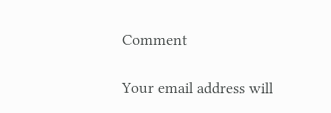Comment

Your email address will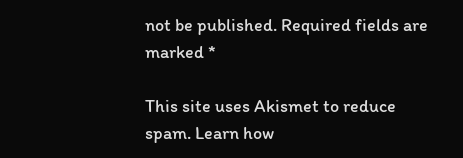not be published. Required fields are marked *

This site uses Akismet to reduce spam. Learn how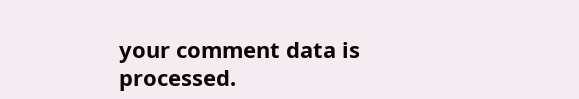your comment data is processed.